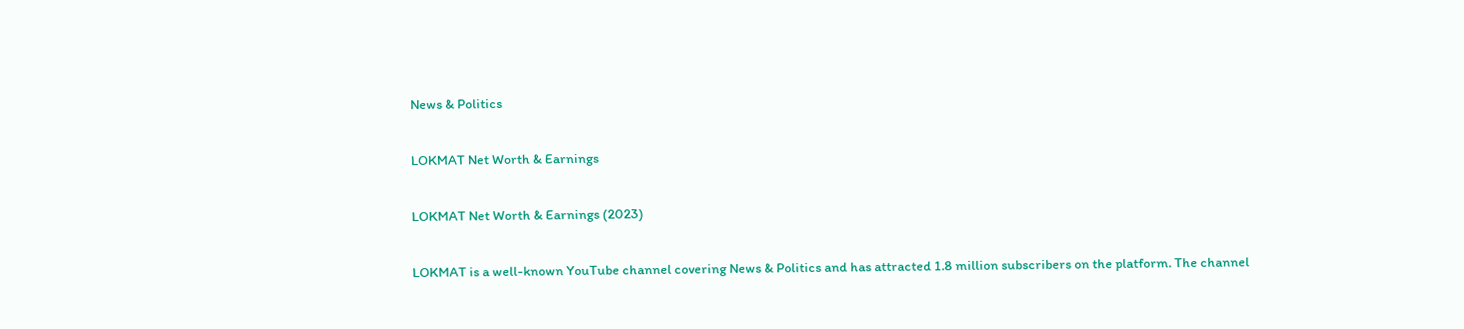News & Politics

LOKMAT Net Worth & Earnings

LOKMAT Net Worth & Earnings (2023)

LOKMAT is a well-known YouTube channel covering News & Politics and has attracted 1.8 million subscribers on the platform. The channel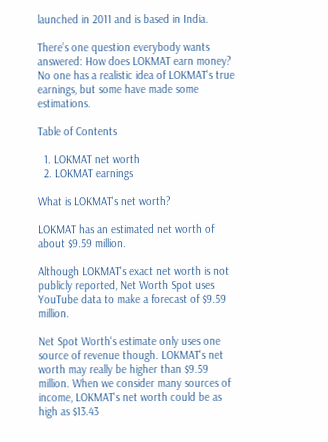launched in 2011 and is based in India.

There’s one question everybody wants answered: How does LOKMAT earn money? No one has a realistic idea of LOKMAT's true earnings, but some have made some estimations.

Table of Contents

  1. LOKMAT net worth
  2. LOKMAT earnings

What is LOKMAT's net worth?

LOKMAT has an estimated net worth of about $9.59 million.

Although LOKMAT's exact net worth is not publicly reported, Net Worth Spot uses YouTube data to make a forecast of $9.59 million.

Net Spot Worth's estimate only uses one source of revenue though. LOKMAT's net worth may really be higher than $9.59 million. When we consider many sources of income, LOKMAT's net worth could be as high as $13.43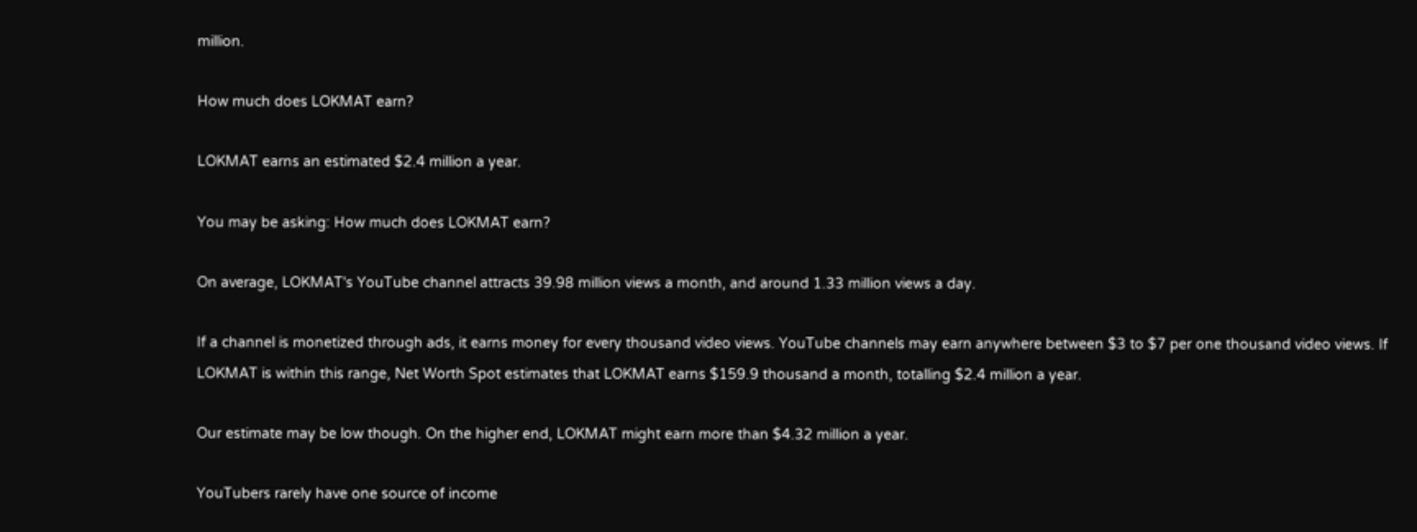million.

How much does LOKMAT earn?

LOKMAT earns an estimated $2.4 million a year.

You may be asking: How much does LOKMAT earn?

On average, LOKMAT's YouTube channel attracts 39.98 million views a month, and around 1.33 million views a day.

If a channel is monetized through ads, it earns money for every thousand video views. YouTube channels may earn anywhere between $3 to $7 per one thousand video views. If LOKMAT is within this range, Net Worth Spot estimates that LOKMAT earns $159.9 thousand a month, totalling $2.4 million a year.

Our estimate may be low though. On the higher end, LOKMAT might earn more than $4.32 million a year.

YouTubers rarely have one source of income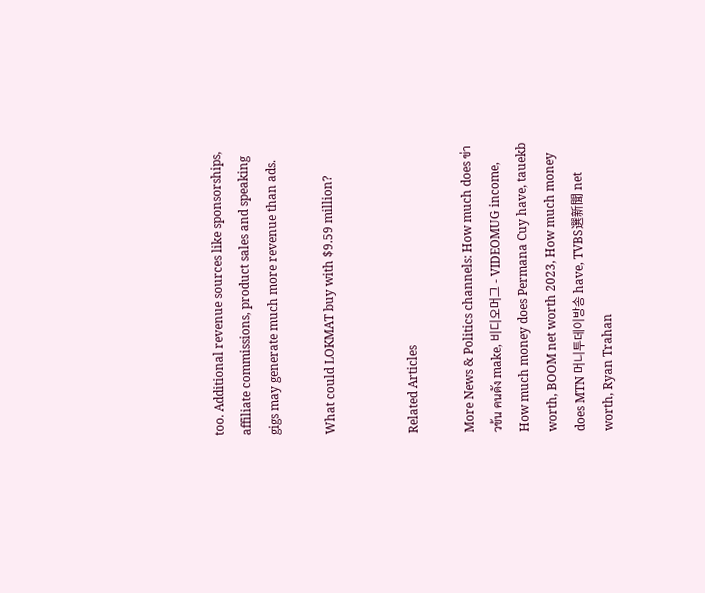too. Additional revenue sources like sponsorships, affiliate commissions, product sales and speaking gigs may generate much more revenue than ads.

What could LOKMAT buy with $9.59 million?


Related Articles

More News & Politics channels: How much does ข่าวข้น คนดัง make, 비디오머그 - VIDEOMUG income, How much money does Permana Cuy have, tauekb worth, BOOM net worth 2023, How much money does MTN 머니투데이방송 have, TVBS選新聞 net worth, Ryan Trahan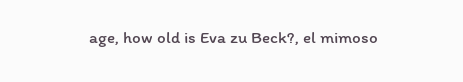age, how old is Eva zu Beck?, el mimoso